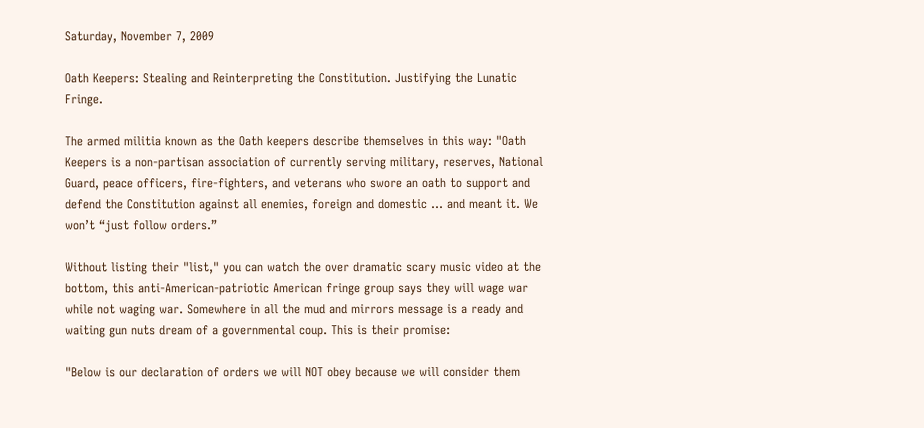Saturday, November 7, 2009

Oath Keepers: Stealing and Reinterpreting the Constitution. Justifying the Lunatic Fringe.

The armed militia known as the Oath keepers describe themselves in this way: "Oath Keepers is a non-partisan association of currently serving military, reserves, National Guard, peace officers, fire-fighters, and veterans who swore an oath to support and defend the Constitution against all enemies, foreign and domestic … and meant it. We won’t “just follow orders.”

Without listing their "list," you can watch the over dramatic scary music video at the bottom, this anti-American-patriotic American fringe group says they will wage war while not waging war. Somewhere in all the mud and mirrors message is a ready and waiting gun nuts dream of a governmental coup. This is their promise:

"Below is our declaration of orders we will NOT obey because we will consider them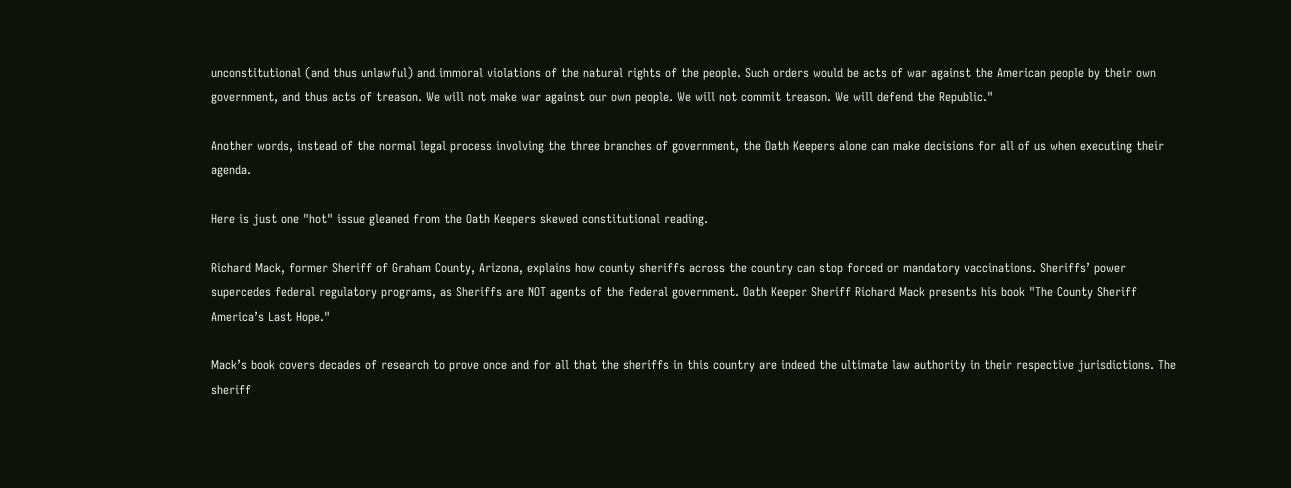unconstitutional (and thus unlawful) and immoral violations of the natural rights of the people. Such orders would be acts of war against the American people by their own government, and thus acts of treason. We will not make war against our own people. We will not commit treason. We will defend the Republic."

Another words, instead of the normal legal process involving the three branches of government, the Oath Keepers alone can make decisions for all of us when executing their agenda.

Here is just one "hot" issue gleaned from the Oath Keepers skewed constitutional reading.

Richard Mack, former Sheriff of Graham County, Arizona, explains how county sheriffs across the country can stop forced or mandatory vaccinations. Sheriffs’ power supercedes federal regulatory programs, as Sheriffs are NOT agents of the federal government. Oath Keeper Sheriff Richard Mack presents his book "The County Sheriff America’s Last Hope."

Mack’s book covers decades of research to prove once and for all that the sheriffs in this country are indeed the ultimate law authority in their respective jurisdictions. The sheriff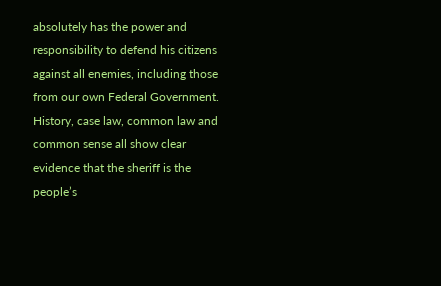absolutely has the power and responsibility to defend his citizens against all enemies, including those from our own Federal Government. History, case law, common law and common sense all show clear evidence that the sheriff is the people’s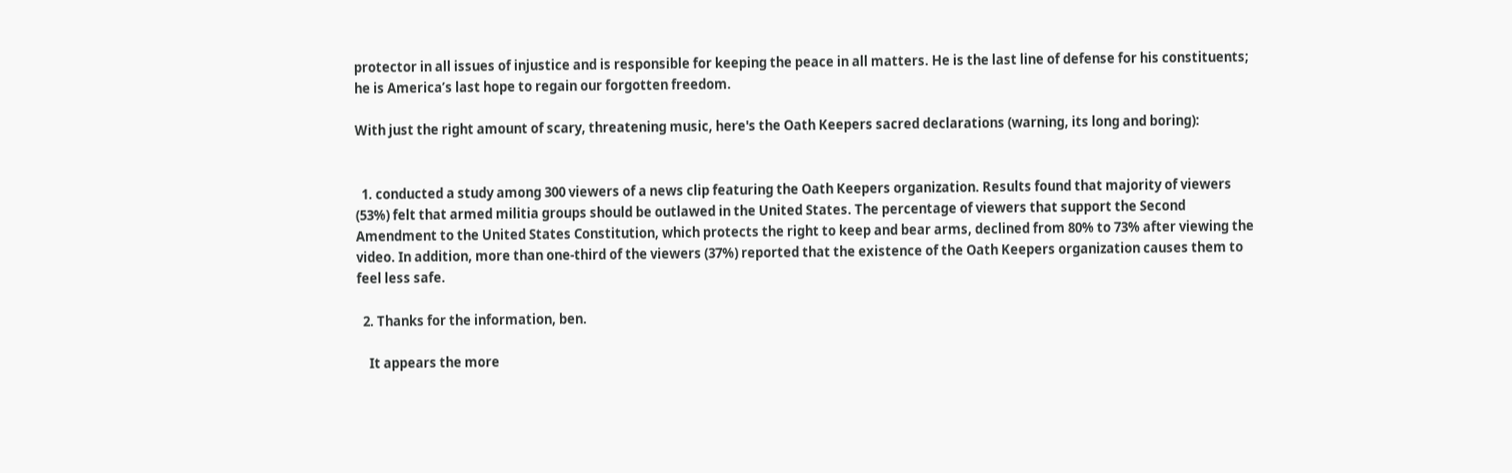protector in all issues of injustice and is responsible for keeping the peace in all matters. He is the last line of defense for his constituents; he is America’s last hope to regain our forgotten freedom.

With just the right amount of scary, threatening music, here's the Oath Keepers sacred declarations (warning, its long and boring):


  1. conducted a study among 300 viewers of a news clip featuring the Oath Keepers organization. Results found that majority of viewers (53%) felt that armed militia groups should be outlawed in the United States. The percentage of viewers that support the Second Amendment to the United States Constitution, which protects the right to keep and bear arms, declined from 80% to 73% after viewing the video. In addition, more than one-third of the viewers (37%) reported that the existence of the Oath Keepers organization causes them to feel less safe.

  2. Thanks for the information, ben.

    It appears the more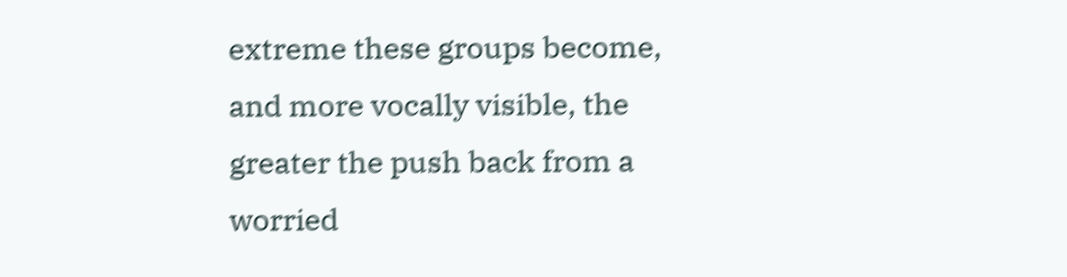extreme these groups become, and more vocally visible, the greater the push back from a worried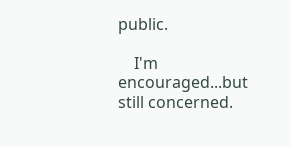public.

    I'm encouraged...but still concerned.